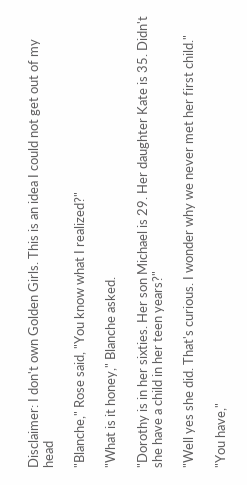Disclaimer: I don't own Golden Girls. This is an idea I could not get out of my head

"Blanche," Rose said, "You know what I realized?"

"What is it honey," Blanche asked.

"Dorothy is in her sixties. Her son Michael is 29. Her daughter Kate is 35. Didn't she have a child in her teen years?"

"Well yes she did. That's curious. I wonder why we never met her first child."

"You have,"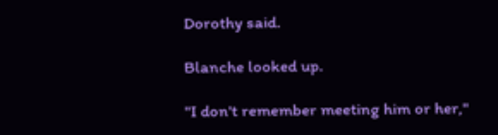Dorothy said.

Blanche looked up.

"I don't remember meeting him or her,"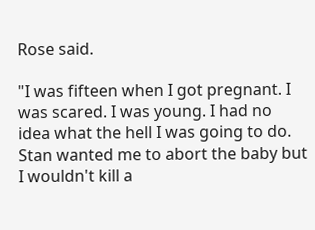Rose said.

"I was fifteen when I got pregnant. I was scared. I was young. I had no idea what the hell I was going to do. Stan wanted me to abort the baby but I wouldn't kill a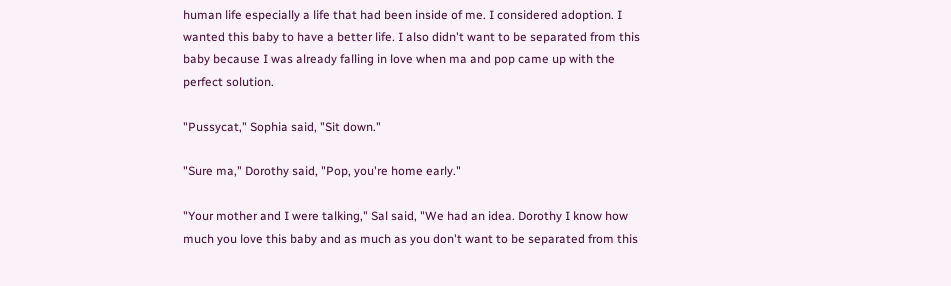human life especially a life that had been inside of me. I considered adoption. I wanted this baby to have a better life. I also didn't want to be separated from this baby because I was already falling in love when ma and pop came up with the perfect solution.

"Pussycat," Sophia said, "Sit down."

"Sure ma," Dorothy said, "Pop, you're home early."

"Your mother and I were talking," Sal said, "We had an idea. Dorothy I know how much you love this baby and as much as you don't want to be separated from this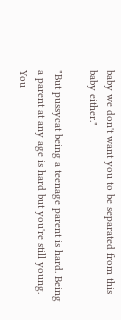baby we don't want you to be separated from this baby either."

"But pussycat being a teenage parent is hard. Being a parent at any age is hard but you're still young. You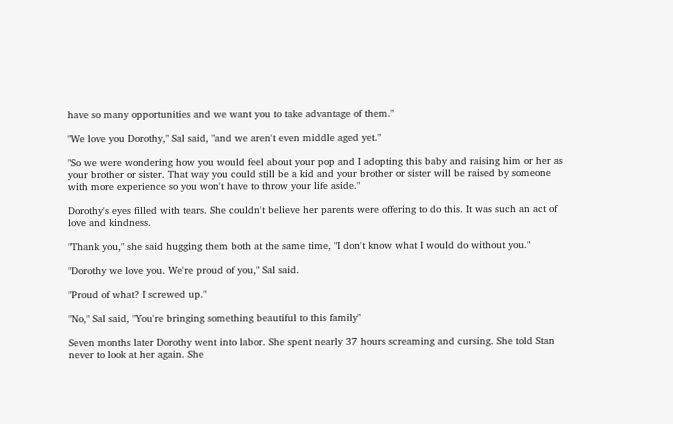have so many opportunities and we want you to take advantage of them."

"We love you Dorothy," Sal said, "and we aren't even middle aged yet."

"So we were wondering how you would feel about your pop and I adopting this baby and raising him or her as your brother or sister. That way you could still be a kid and your brother or sister will be raised by someone with more experience so you won't have to throw your life aside."

Dorothy's eyes filled with tears. She couldn't believe her parents were offering to do this. It was such an act of love and kindness.

"Thank you," she said hugging them both at the same time, "I don't know what I would do without you."

"Dorothy we love you. We're proud of you," Sal said.

"Proud of what? I screwed up."

"No," Sal said, "You're bringing something beautiful to this family"

Seven months later Dorothy went into labor. She spent nearly 37 hours screaming and cursing. She told Stan never to look at her again. She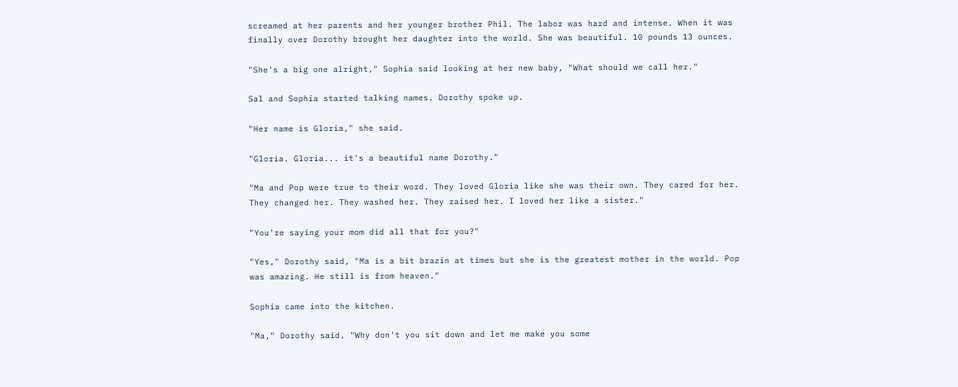screamed at her parents and her younger brother Phil. The labor was hard and intense. When it was finally over Dorothy brought her daughter into the world. She was beautiful. 10 pounds 13 ounces.

"She's a big one alright," Sophia said looking at her new baby, "What should we call her."

Sal and Sophia started talking names. Dorothy spoke up.

"Her name is Gloria," she said.

"Gloria. Gloria... it's a beautiful name Dorothy."

"Ma and Pop were true to their word. They loved Gloria like she was their own. They cared for her. They changed her. They washed her. They raised her. I loved her like a sister."

"You're saying your mom did all that for you?"

"Yes," Dorothy said, "Ma is a bit brazin at times but she is the greatest mother in the world. Pop was amazing. He still is from heaven."

Sophia came into the kitchen.

"Ma," Dorothy said, "Why don't you sit down and let me make you some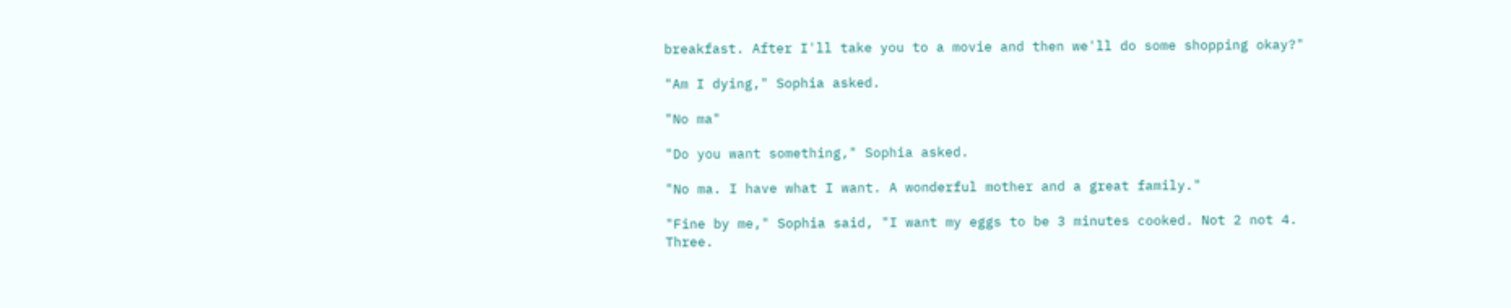breakfast. After I'll take you to a movie and then we'll do some shopping okay?"

"Am I dying," Sophia asked.

"No ma"

"Do you want something," Sophia asked.

"No ma. I have what I want. A wonderful mother and a great family."

"Fine by me," Sophia said, "I want my eggs to be 3 minutes cooked. Not 2 not 4. Three.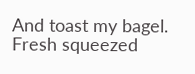And toast my bagel. Fresh squeezed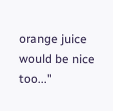orange juice would be nice too..."